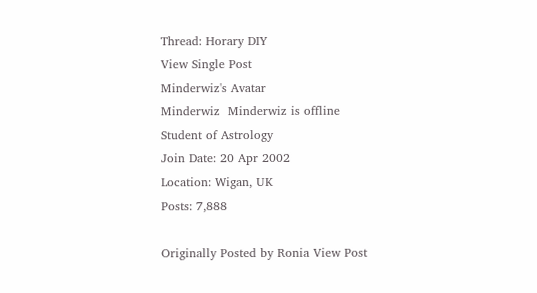Thread: Horary DIY
View Single Post
Minderwiz's Avatar
Minderwiz  Minderwiz is offline
Student of Astrology
Join Date: 20 Apr 2002
Location: Wigan, UK
Posts: 7,888

Originally Posted by Ronia View Post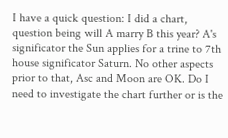I have a quick question: I did a chart, question being will A marry B this year? A's significator the Sun applies for a trine to 7th house significator Saturn. No other aspects prior to that, Asc and Moon are OK. Do I need to investigate the chart further or is the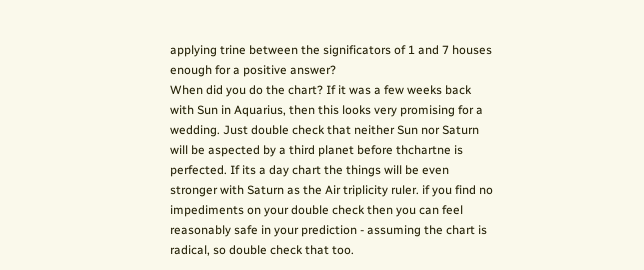applying trine between the significators of 1 and 7 houses enough for a positive answer?
When did you do the chart? If it was a few weeks back with Sun in Aquarius, then this looks very promising for a wedding. Just double check that neither Sun nor Saturn will be aspected by a third planet before thchartne is perfected. If its a day chart the things will be even stronger with Saturn as the Air triplicity ruler. if you find no impediments on your double check then you can feel reasonably safe in your prediction - assuming the chart is radical, so double check that too.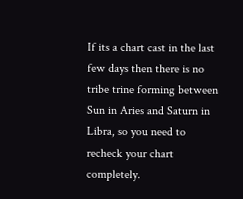If its a chart cast in the last few days then there is no tribe trine forming between Sun in Aries and Saturn in Libra, so you need to recheck your chart completely.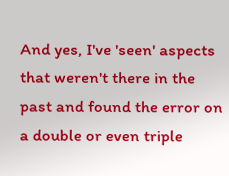And yes, I've 'seen' aspects that weren't there in the past and found the error on a double or even triple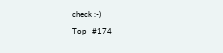check :-)
Top   #174